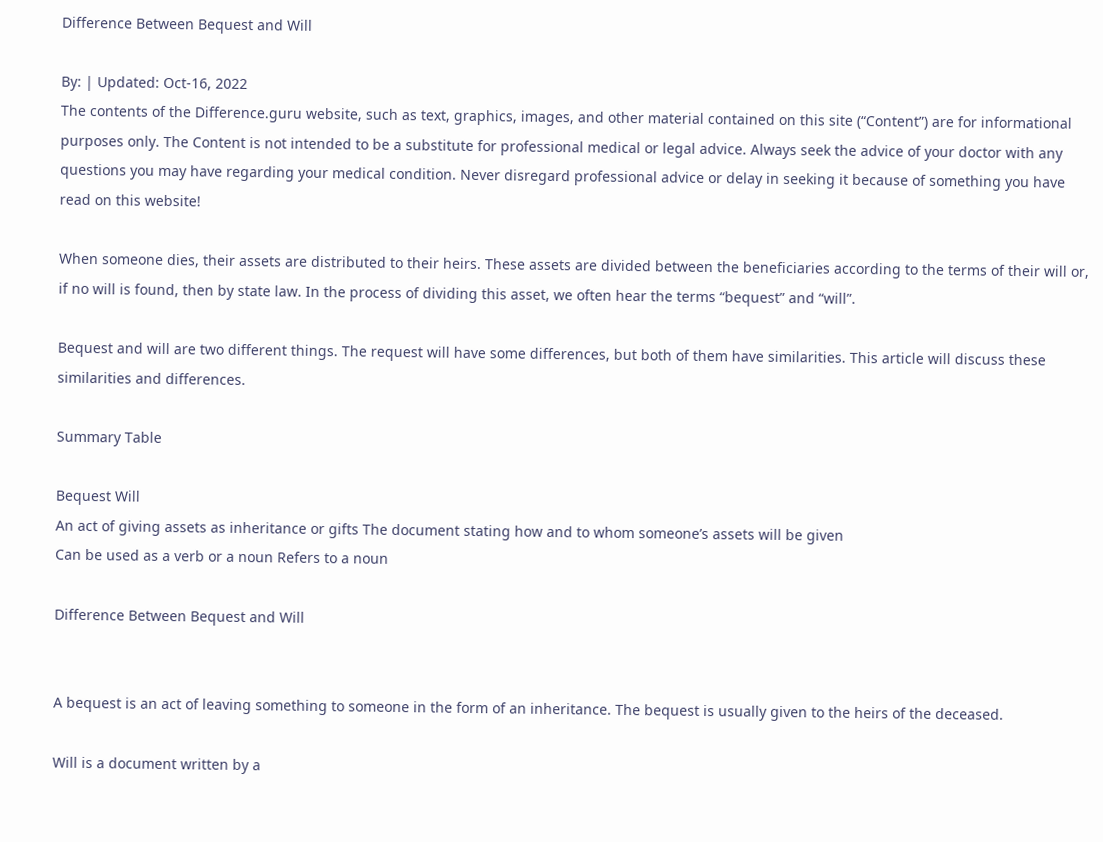Difference Between Bequest and Will

By: | Updated: Oct-16, 2022
The contents of the Difference.guru website, such as text, graphics, images, and other material contained on this site (“Content”) are for informational purposes only. The Content is not intended to be a substitute for professional medical or legal advice. Always seek the advice of your doctor with any questions you may have regarding your medical condition. Never disregard professional advice or delay in seeking it because of something you have read on this website!

When someone dies, their assets are distributed to their heirs. These assets are divided between the beneficiaries according to the terms of their will or, if no will is found, then by state law. In the process of dividing this asset, we often hear the terms “bequest” and “will”.

Bequest and will are two different things. The request will have some differences, but both of them have similarities. This article will discuss these similarities and differences.

Summary Table

Bequest Will
An act of giving assets as inheritance or gifts The document stating how and to whom someone’s assets will be given
Can be used as a verb or a noun Refers to a noun

Difference Between Bequest and Will


A bequest is an act of leaving something to someone in the form of an inheritance. The bequest is usually given to the heirs of the deceased.

Will is a document written by a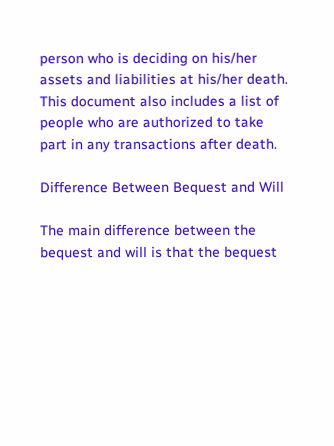person who is deciding on his/her assets and liabilities at his/her death. This document also includes a list of people who are authorized to take part in any transactions after death.

Difference Between Bequest and Will

The main difference between the bequest and will is that the bequest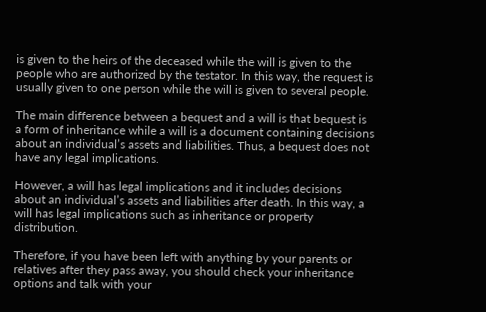is given to the heirs of the deceased while the will is given to the people who are authorized by the testator. In this way, the request is usually given to one person while the will is given to several people.

The main difference between a bequest and a will is that bequest is a form of inheritance while a will is a document containing decisions about an individual’s assets and liabilities. Thus, a bequest does not have any legal implications.

However, a will has legal implications and it includes decisions about an individual’s assets and liabilities after death. In this way, a will has legal implications such as inheritance or property distribution.

Therefore, if you have been left with anything by your parents or relatives after they pass away, you should check your inheritance options and talk with your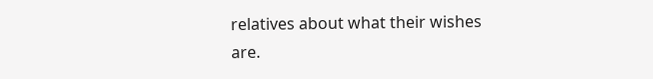relatives about what their wishes are.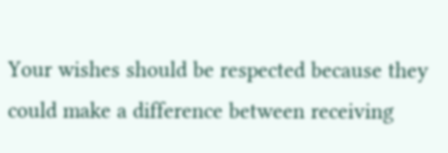Your wishes should be respected because they could make a difference between receiving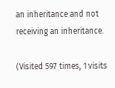an inheritance and not receiving an inheritance.

(Visited 597 times, 1 visits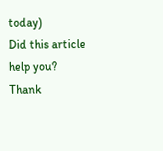today)
Did this article help you?
Thank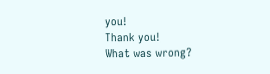you!
Thank you!
What was wrong?